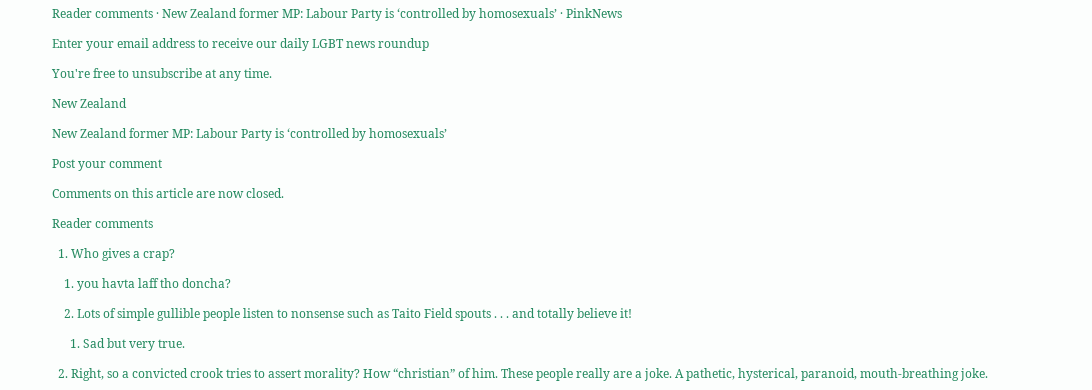Reader comments · New Zealand former MP: Labour Party is ‘controlled by homosexuals’ · PinkNews

Enter your email address to receive our daily LGBT news roundup

You're free to unsubscribe at any time.

New Zealand

New Zealand former MP: Labour Party is ‘controlled by homosexuals’

Post your comment

Comments on this article are now closed.

Reader comments

  1. Who gives a crap?

    1. you havta laff tho doncha?

    2. Lots of simple gullible people listen to nonsense such as Taito Field spouts . . . and totally believe it!

      1. Sad but very true.

  2. Right, so a convicted crook tries to assert morality? How “christian” of him. These people really are a joke. A pathetic, hysterical, paranoid, mouth-breathing joke.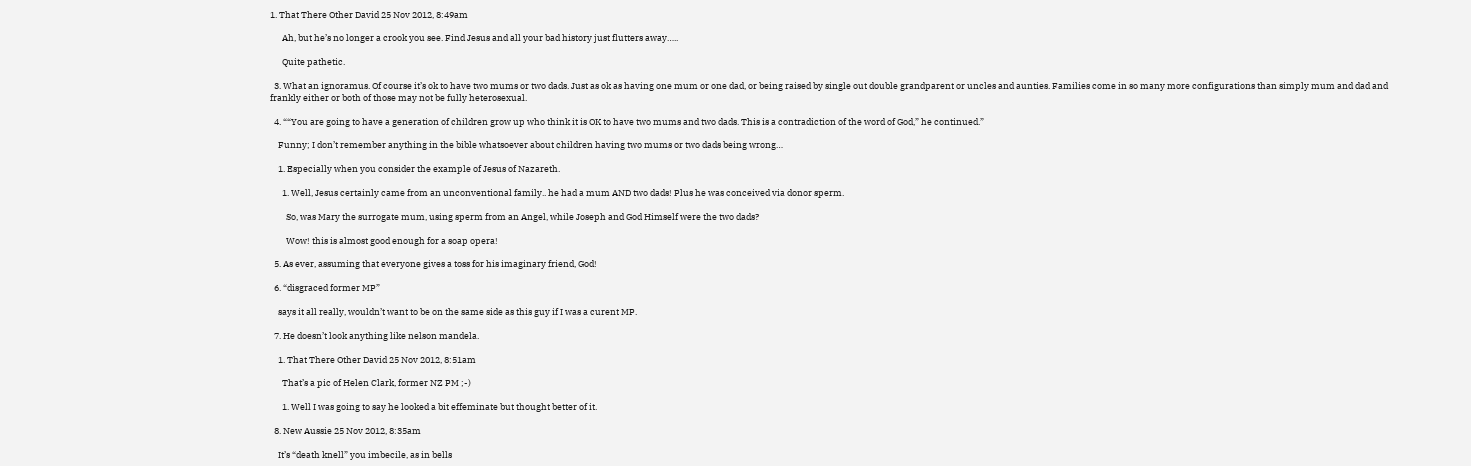1. That There Other David 25 Nov 2012, 8:49am

      Ah, but he’s no longer a crook you see. Find Jesus and all your bad history just flutters away…..

      Quite pathetic.

  3. What an ignoramus. Of course it’s ok to have two mums or two dads. Just as ok as having one mum or one dad, or being raised by single out double grandparent or uncles and aunties. Families come in so many more configurations than simply mum and dad and frankly either or both of those may not be fully heterosexual.

  4. ““You are going to have a generation of children grow up who think it is OK to have two mums and two dads. This is a contradiction of the word of God,” he continued.”

    Funny; I don’t remember anything in the bible whatsoever about children having two mums or two dads being wrong…

    1. Especially when you consider the example of Jesus of Nazareth.

      1. Well, Jesus certainly came from an unconventional family.. he had a mum AND two dads! Plus he was conceived via donor sperm.

        So, was Mary the surrogate mum, using sperm from an Angel, while Joseph and God Himself were the two dads?

        Wow! this is almost good enough for a soap opera!

  5. As ever, assuming that everyone gives a toss for his imaginary friend, God!

  6. “disgraced former MP”

    says it all really, wouldn’t want to be on the same side as this guy if I was a curent MP.

  7. He doesn’t look anything like nelson mandela.

    1. That There Other David 25 Nov 2012, 8:51am

      That’s a pic of Helen Clark, former NZ PM ;-)

      1. Well I was going to say he looked a bit effeminate but thought better of it.

  8. New Aussie 25 Nov 2012, 8:35am

    It’s “death knell” you imbecile, as in bells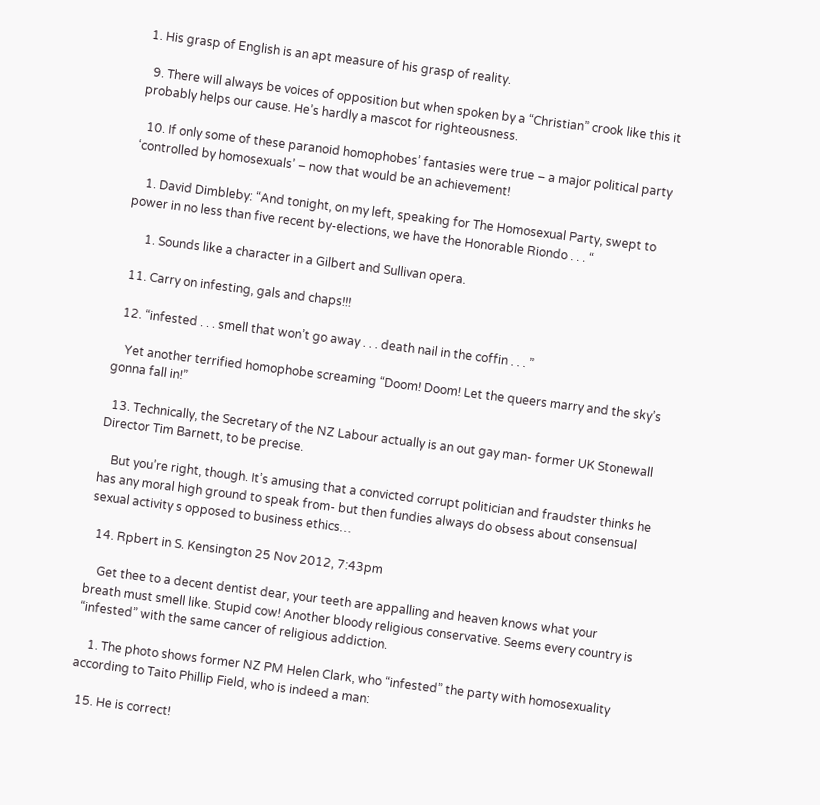1. His grasp of English is an apt measure of his grasp of reality.

  9. There will always be voices of opposition but when spoken by a “Christian” crook like this it probably helps our cause. He’s hardly a mascot for righteousness.

  10. If only some of these paranoid homophobes’ fantasies were true – a major political party ‘controlled by homosexuals’ – now that would be an achievement!

    1. David Dimbleby: “And tonight, on my left, speaking for The Homosexual Party, swept to power in no less than five recent by-elections, we have the Honorable Riondo . . . “

      1. Sounds like a character in a Gilbert and Sullivan opera.

  11. Carry on infesting, gals and chaps!!!

  12. “infested . . . smell that won’t go away . . . death nail in the coffin . . . ”

    Yet another terrified homophobe screaming “Doom! Doom! Let the queers marry and the sky’s gonna fall in!”

  13. Technically, the Secretary of the NZ Labour actually is an out gay man- former UK Stonewall Director Tim Barnett, to be precise.

    But you’re right, though. It’s amusing that a convicted corrupt politician and fraudster thinks he has any moral high ground to speak from- but then fundies always do obsess about consensual sexual activity s opposed to business ethics…

  14. Rpbert in S. Kensington 25 Nov 2012, 7:43pm

    Get thee to a decent dentist dear, your teeth are appalling and heaven knows what your breath must smell like. Stupid cow! Another bloody religious conservative. Seems every country is “infested” with the same cancer of religious addiction.

    1. The photo shows former NZ PM Helen Clark, who “infested” the party with homosexuality according to Taito Phillip Field, who is indeed a man:

  15. He is correct!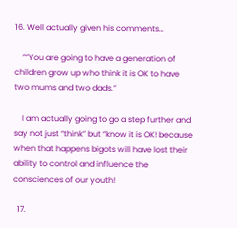16. Well actually given his comments…

    ““You are going to have a generation of children grow up who think it is OK to have two mums and two dads.”

    I am actually going to go a step further and say not just “think” but “know it is OK! because when that happens bigots will have lost their ability to control and influence the consciences of our youth!

  17.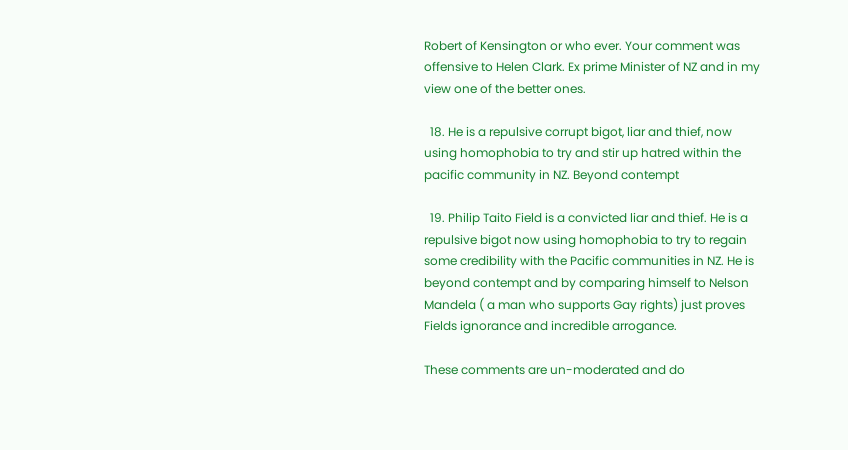Robert of Kensington or who ever. Your comment was offensive to Helen Clark. Ex prime Minister of NZ and in my view one of the better ones.

  18. He is a repulsive corrupt bigot, liar and thief, now using homophobia to try and stir up hatred within the pacific community in NZ. Beyond contempt

  19. Philip Taito Field is a convicted liar and thief. He is a repulsive bigot now using homophobia to try to regain some credibility with the Pacific communities in NZ. He is beyond contempt and by comparing himself to Nelson Mandela ( a man who supports Gay rights) just proves Fields ignorance and incredible arrogance.

These comments are un-moderated and do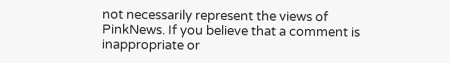not necessarily represent the views of PinkNews. If you believe that a comment is inappropriate or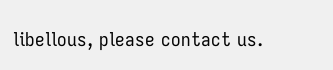libellous, please contact us.